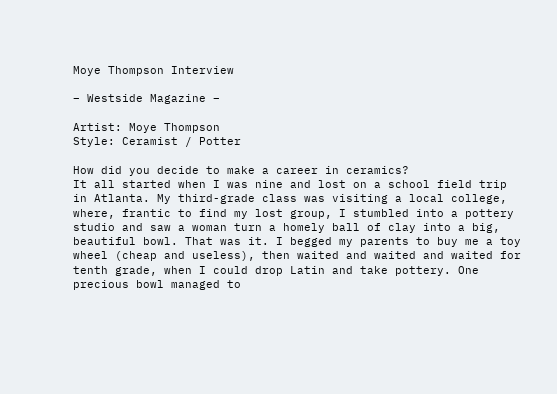Moye Thompson Interview

– Westside Magazine –

Artist: Moye Thompson
Style: Ceramist / Potter

How did you decide to make a career in ceramics?
It all started when I was nine and lost on a school field trip in Atlanta. My third-grade class was visiting a local college, where, frantic to find my lost group, I stumbled into a pottery studio and saw a woman turn a homely ball of clay into a big, beautiful bowl. That was it. I begged my parents to buy me a toy wheel (cheap and useless), then waited and waited and waited for tenth grade, when I could drop Latin and take pottery. One precious bowl managed to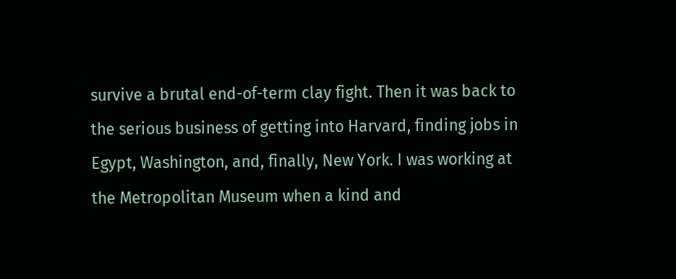survive a brutal end-of-term clay fight. Then it was back to the serious business of getting into Harvard, finding jobs in Egypt, Washington, and, finally, New York. I was working at the Metropolitan Museum when a kind and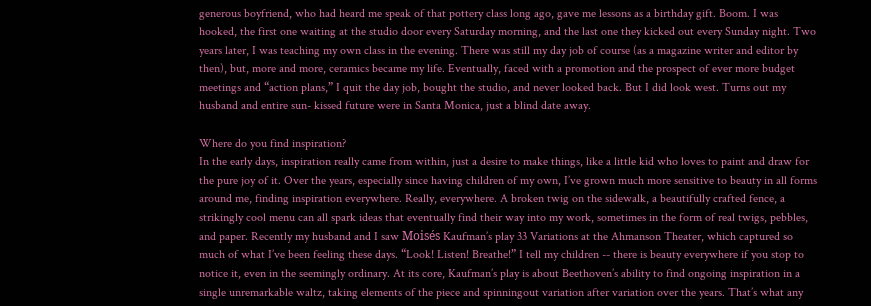generous boyfriend, who had heard me speak of that pottery class long ago, gave me lessons as a birthday gift. Boom. I was hooked, the first one waiting at the studio door every Saturday morning, and the last one they kicked out every Sunday night. Two years later, I was teaching my own class in the evening. There was still my day job of course (as a magazine writer and editor by then), but, more and more, ceramics became my life. Eventually, faced with a promotion and the prospect of ever more budget meetings and “action plans,” I quit the day job, bought the studio, and never looked back. But I did look west. Turns out my husband and entire sun- kissed future were in Santa Monica, just a blind date away.

Where do you find inspiration?
In the early days, inspiration really came from within, just a desire to make things, like a little kid who loves to paint and draw for the pure joy of it. Over the years, especially since having children of my own, I’ve grown much more sensitive to beauty in all forms around me, finding inspiration everywhere. Really, everywhere. A broken twig on the sidewalk, a beautifully crafted fence, a strikingly cool menu can all spark ideas that eventually find their way into my work, sometimes in the form of real twigs, pebbles, and paper. Recently my husband and I saw Moisés Kaufman’s play 33 Variations at the Ahmanson Theater, which captured so much of what I’ve been feeling these days. “Look! Listen! Breathe!” I tell my children -- there is beauty everywhere if you stop to notice it, even in the seemingly ordinary. At its core, Kaufman’s play is about Beethoven’s ability to find ongoing inspiration in a single unremarkable waltz, taking elements of the piece and spinningout variation after variation over the years. That’s what any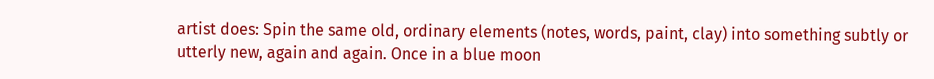artist does: Spin the same old, ordinary elements (notes, words, paint, clay) into something subtly or utterly new, again and again. Once in a blue moon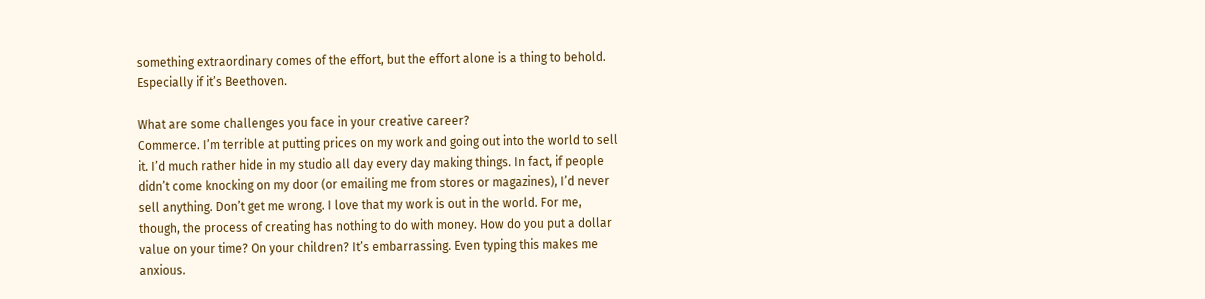something extraordinary comes of the effort, but the effort alone is a thing to behold. Especially if it’s Beethoven.

What are some challenges you face in your creative career?
Commerce. I’m terrible at putting prices on my work and going out into the world to sell it. I’d much rather hide in my studio all day every day making things. In fact, if people didn’t come knocking on my door (or emailing me from stores or magazines), I’d never sell anything. Don’t get me wrong. I love that my work is out in the world. For me, though, the process of creating has nothing to do with money. How do you put a dollar value on your time? On your children? It’s embarrassing. Even typing this makes me anxious.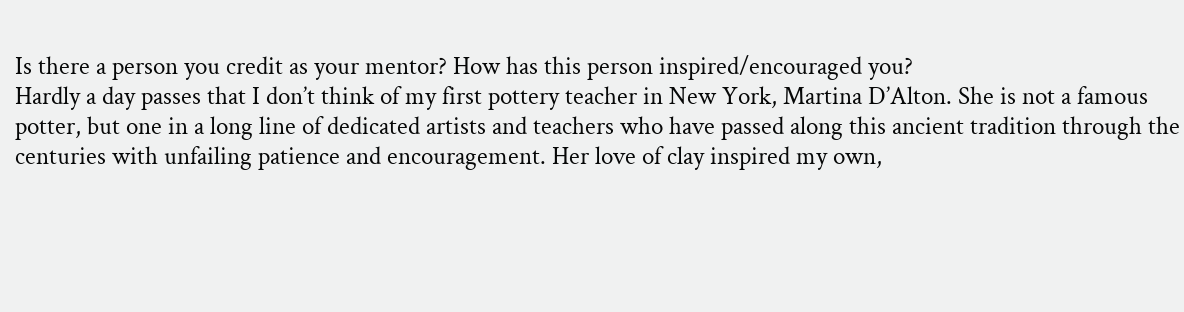Is there a person you credit as your mentor? How has this person inspired/encouraged you?
Hardly a day passes that I don’t think of my first pottery teacher in New York, Martina D’Alton. She is not a famous potter, but one in a long line of dedicated artists and teachers who have passed along this ancient tradition through the centuries with unfailing patience and encouragement. Her love of clay inspired my own,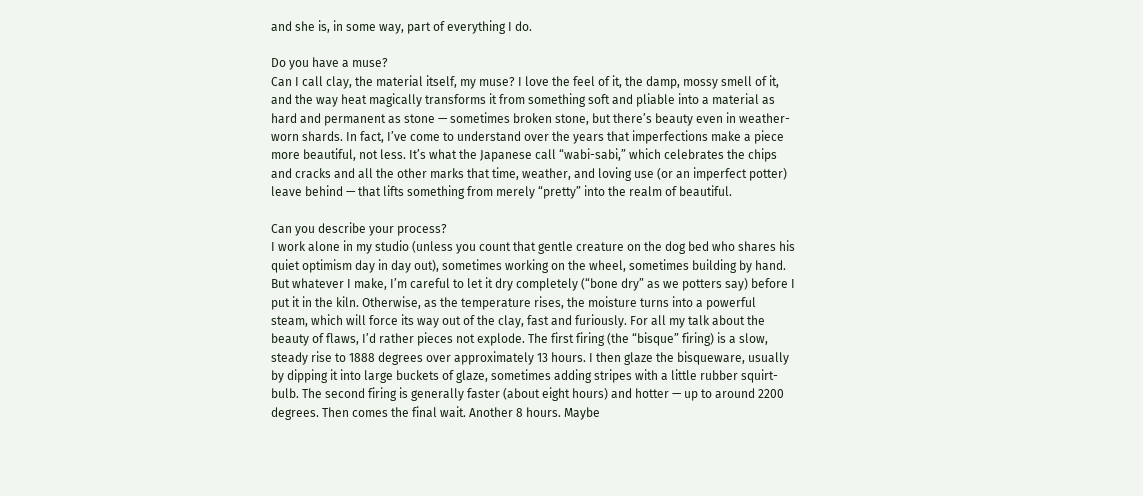and she is, in some way, part of everything I do.

Do you have a muse?
Can I call clay, the material itself, my muse? I love the feel of it, the damp, mossy smell of it, and the way heat magically transforms it from something soft and pliable into a material as hard and permanent as stone — sometimes broken stone, but there’s beauty even in weather-worn shards. In fact, I’ve come to understand over the years that imperfections make a piece more beautiful, not less. It’s what the Japanese call “wabi-sabi,” which celebrates the chips and cracks and all the other marks that time, weather, and loving use (or an imperfect potter) leave behind — that lifts something from merely “pretty” into the realm of beautiful.

Can you describe your process?
I work alone in my studio (unless you count that gentle creature on the dog bed who shares his quiet optimism day in day out), sometimes working on the wheel, sometimes building by hand. But whatever I make, I’m careful to let it dry completely (“bone dry” as we potters say) before I put it in the kiln. Otherwise, as the temperature rises, the moisture turns into a powerful steam, which will force its way out of the clay, fast and furiously. For all my talk about the beauty of flaws, I’d rather pieces not explode. The first firing (the “bisque” firing) is a slow, steady rise to 1888 degrees over approximately 13 hours. I then glaze the bisqueware, usually by dipping it into large buckets of glaze, sometimes adding stripes with a little rubber squirt-bulb. The second firing is generally faster (about eight hours) and hotter — up to around 2200 degrees. Then comes the final wait. Another 8 hours. Maybe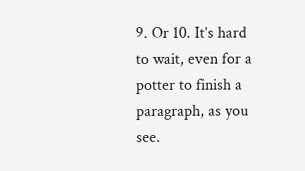9. Or 10. It’s hard to wait, even for a potter to finish a paragraph, as you see.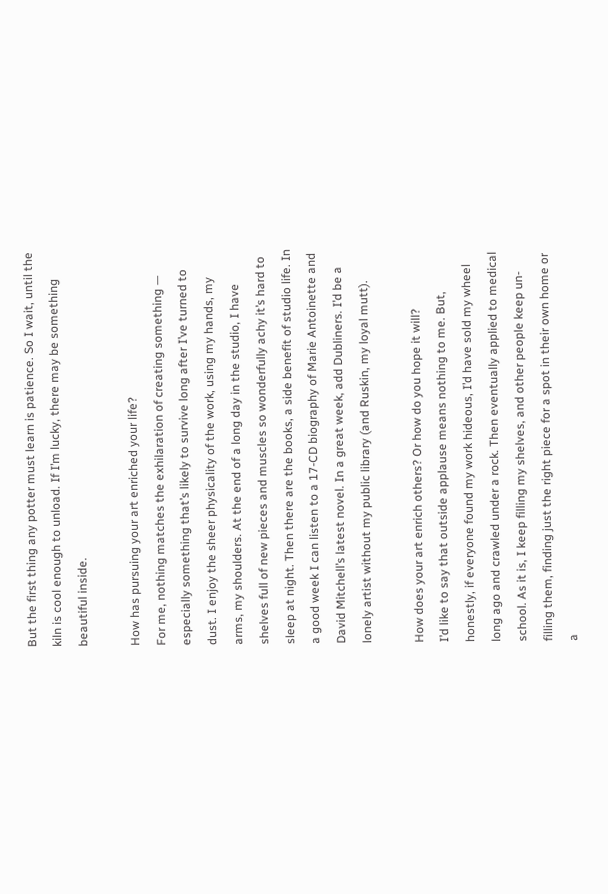But the first thing any potter must learn is patience. So I wait, until the kiln is cool enough to unload. If I’m lucky, there may be something beautiful inside.

How has pursuing your art enriched your life?
For me, nothing matches the exhilaration of creating something — especially something that’s likely to survive long after I’ve turned to dust. I enjoy the sheer physicality of the work, using my hands, my arms, my shoulders. At the end of a long day in the studio, I have shelves full of new pieces and muscles so wonderfully achy it’s hard to sleep at night. Then there are the books, a side benefit of studio life. In a good week I can listen to a 17-CD biography of Marie Antoinette and David Mitchell’s latest novel. In a great week, add Dubliners. I’d be a lonely artist without my public library (and Ruskin, my loyal mutt).

How does your art enrich others? Or how do you hope it will?
I’d like to say that outside applause means nothing to me. But, honestly, if everyone found my work hideous, I’d have sold my wheel long ago and crawled under a rock. Then eventually applied to medical school. As it is, I keep filling my shelves, and other people keep un-filling them, finding just the right piece for a spot in their own home or a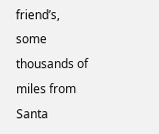friend’s, some thousands of miles from Santa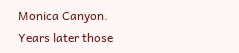Monica Canyon. Years later those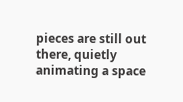pieces are still out there, quietly animating a space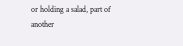or holding a salad, part of another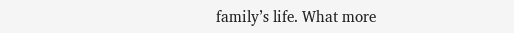family’s life. What more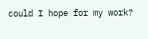could I hope for my work?